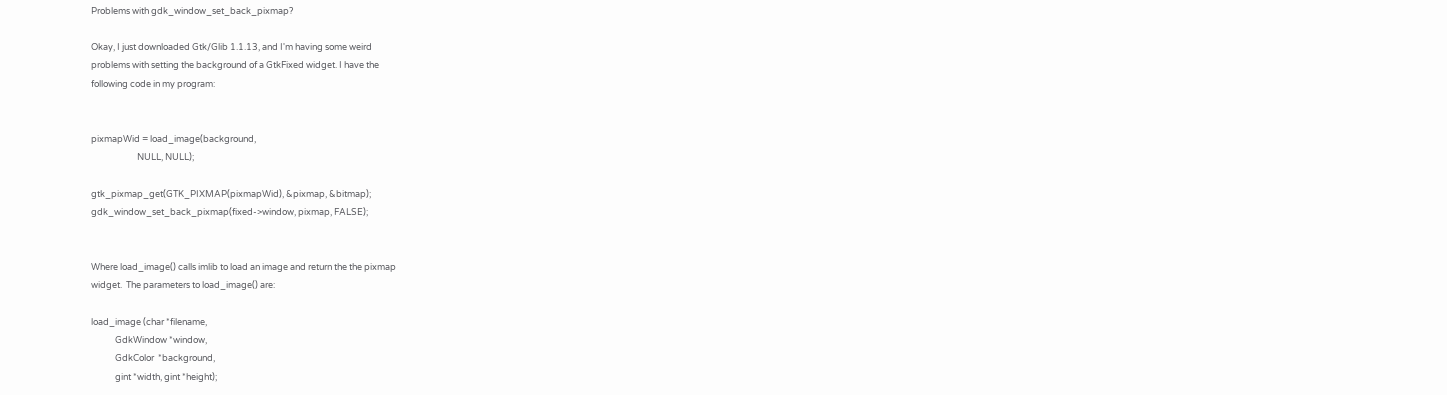Problems with gdk_window_set_back_pixmap?

Okay, I just downloaded Gtk/Glib 1.1.13, and I'm having some weird
problems with setting the background of a GtkFixed widget. I have the
following code in my program:


pixmapWid = load_image(background,
                       NULL, NULL);

gtk_pixmap_get(GTK_PIXMAP(pixmapWid), &pixmap, &bitmap);
gdk_window_set_back_pixmap(fixed->window, pixmap, FALSE);


Where load_image() calls imlib to load an image and return the the pixmap
widget.  The parameters to load_image() are:

load_image (char *filename,
            GdkWindow *window,
            GdkColor  *background,
            gint *width, gint *height);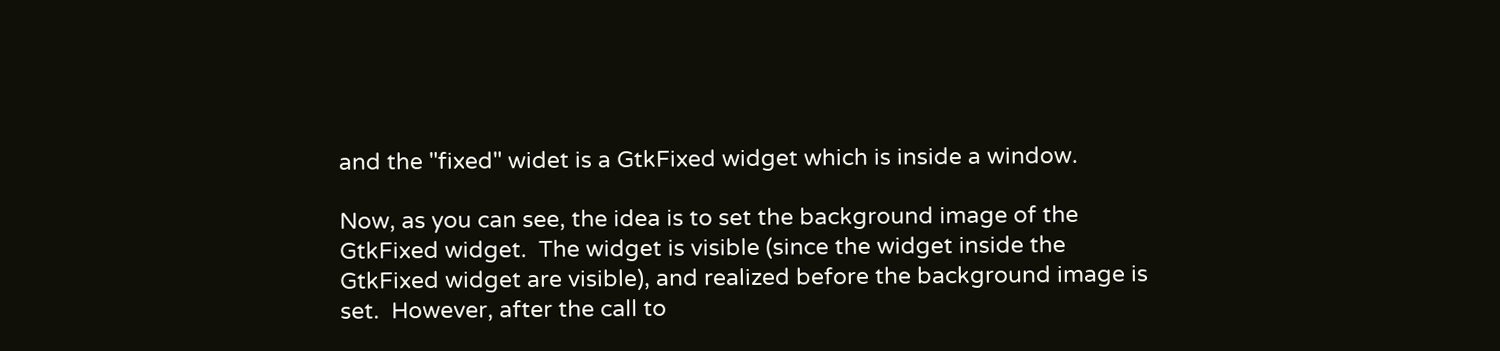and the "fixed" widet is a GtkFixed widget which is inside a window.

Now, as you can see, the idea is to set the background image of the
GtkFixed widget.  The widget is visible (since the widget inside the
GtkFixed widget are visible), and realized before the background image is
set.  However, after the call to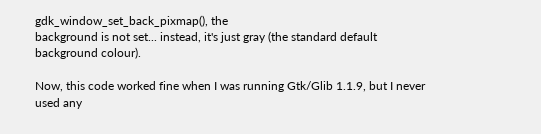gdk_window_set_back_pixmap(), the
background is not set... instead, it's just gray (the standard default
background colour).

Now, this code worked fine when I was running Gtk/Glib 1.1.9, but I never
used any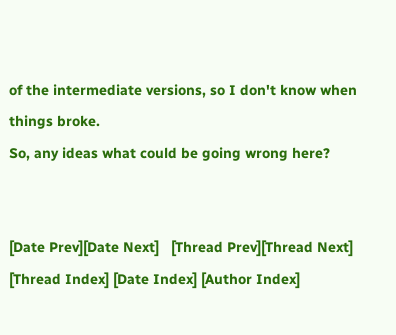of the intermediate versions, so I don't know when things broke.
So, any ideas what could be going wrong here?


[Date Prev][Date Next]   [Thread Prev][Thread Next]   [Thread Index] [Date Index] [Author Index]